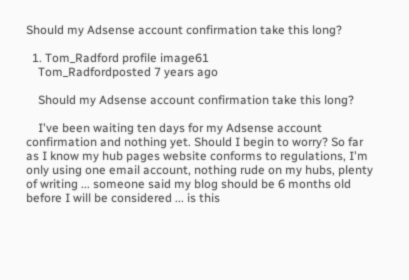Should my Adsense account confirmation take this long?

  1. Tom_Radford profile image61
    Tom_Radfordposted 7 years ago

    Should my Adsense account confirmation take this long?

    I've been waiting ten days for my Adsense account confirmation and nothing yet. Should I begin to worry? So far as I know my hub pages website conforms to regulations, I'm only using one email account, nothing rude on my hubs, plenty of writing ... someone said my blog should be 6 months old before I will be considered ... is this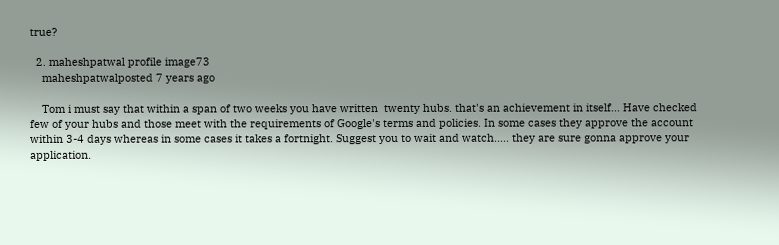true?

  2. maheshpatwal profile image73
    maheshpatwalposted 7 years ago

    Tom i must say that within a span of two weeks you have written  twenty hubs. that's an achievement in itself... Have checked few of your hubs and those meet with the requirements of Google's terms and policies. In some cases they approve the account within 3-4 days whereas in some cases it takes a fortnight. Suggest you to wait and watch..... they are sure gonna approve your application.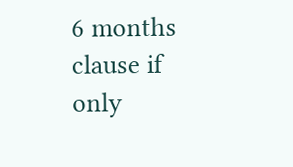6 months clause if only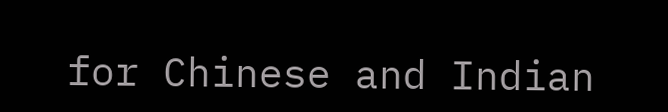for Chinese and Indian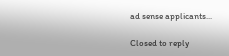ad sense applicants...

Closed to reply